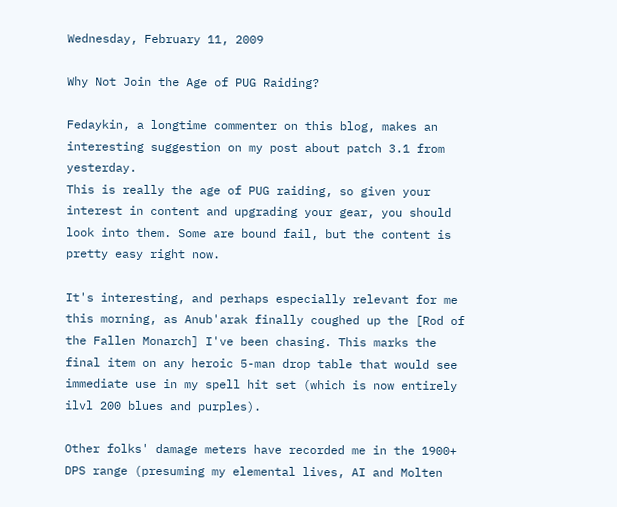Wednesday, February 11, 2009

Why Not Join the Age of PUG Raiding?

Fedaykin, a longtime commenter on this blog, makes an interesting suggestion on my post about patch 3.1 from yesterday.
This is really the age of PUG raiding, so given your interest in content and upgrading your gear, you should look into them. Some are bound fail, but the content is pretty easy right now.

It's interesting, and perhaps especially relevant for me this morning, as Anub'arak finally coughed up the [Rod of the Fallen Monarch] I've been chasing. This marks the final item on any heroic 5-man drop table that would see immediate use in my spell hit set (which is now entirely ilvl 200 blues and purples).

Other folks' damage meters have recorded me in the 1900+ DPS range (presuming my elemental lives, AI and Molten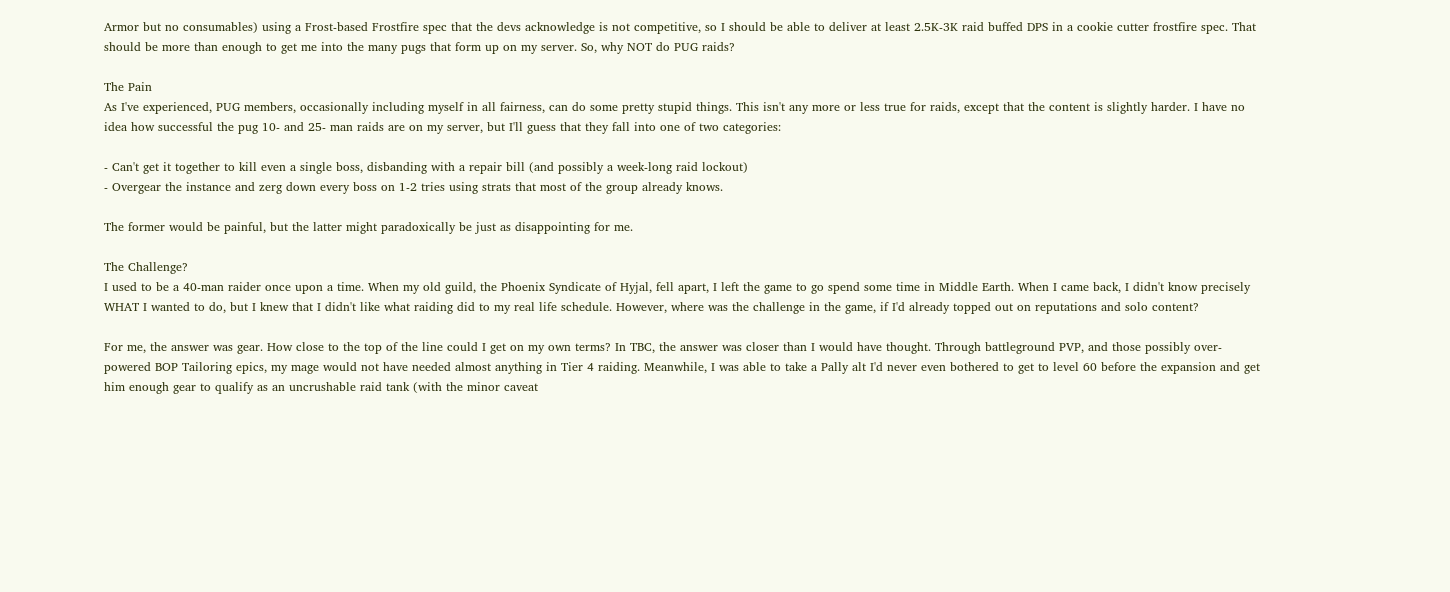Armor but no consumables) using a Frost-based Frostfire spec that the devs acknowledge is not competitive, so I should be able to deliver at least 2.5K-3K raid buffed DPS in a cookie cutter frostfire spec. That should be more than enough to get me into the many pugs that form up on my server. So, why NOT do PUG raids?

The Pain
As I've experienced, PUG members, occasionally including myself in all fairness, can do some pretty stupid things. This isn't any more or less true for raids, except that the content is slightly harder. I have no idea how successful the pug 10- and 25- man raids are on my server, but I'll guess that they fall into one of two categories:

- Can't get it together to kill even a single boss, disbanding with a repair bill (and possibly a week-long raid lockout)
- Overgear the instance and zerg down every boss on 1-2 tries using strats that most of the group already knows.

The former would be painful, but the latter might paradoxically be just as disappointing for me.

The Challenge?
I used to be a 40-man raider once upon a time. When my old guild, the Phoenix Syndicate of Hyjal, fell apart, I left the game to go spend some time in Middle Earth. When I came back, I didn't know precisely WHAT I wanted to do, but I knew that I didn't like what raiding did to my real life schedule. However, where was the challenge in the game, if I'd already topped out on reputations and solo content?

For me, the answer was gear. How close to the top of the line could I get on my own terms? In TBC, the answer was closer than I would have thought. Through battleground PVP, and those possibly over-powered BOP Tailoring epics, my mage would not have needed almost anything in Tier 4 raiding. Meanwhile, I was able to take a Pally alt I'd never even bothered to get to level 60 before the expansion and get him enough gear to qualify as an uncrushable raid tank (with the minor caveat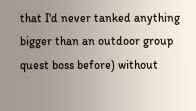that I'd never tanked anything bigger than an outdoor group quest boss before) without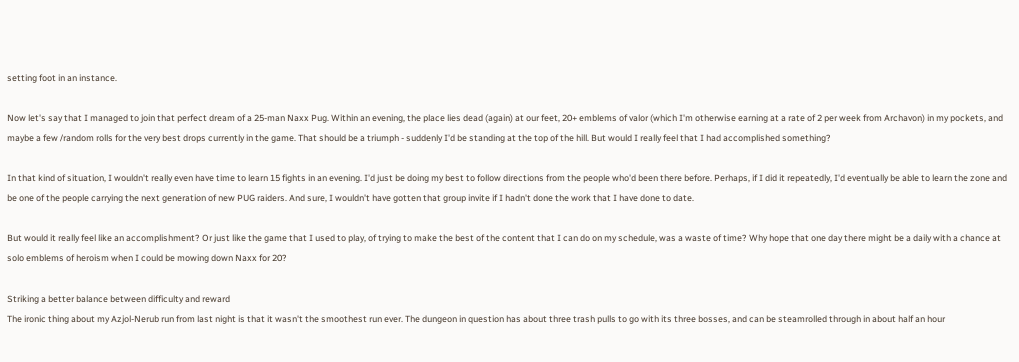setting foot in an instance.

Now let's say that I managed to join that perfect dream of a 25-man Naxx Pug. Within an evening, the place lies dead (again) at our feet, 20+ emblems of valor (which I'm otherwise earning at a rate of 2 per week from Archavon) in my pockets, and maybe a few /random rolls for the very best drops currently in the game. That should be a triumph - suddenly I'd be standing at the top of the hill. But would I really feel that I had accomplished something?

In that kind of situation, I wouldn't really even have time to learn 15 fights in an evening. I'd just be doing my best to follow directions from the people who'd been there before. Perhaps, if I did it repeatedly, I'd eventually be able to learn the zone and be one of the people carrying the next generation of new PUG raiders. And sure, I wouldn't have gotten that group invite if I hadn't done the work that I have done to date.

But would it really feel like an accomplishment? Or just like the game that I used to play, of trying to make the best of the content that I can do on my schedule, was a waste of time? Why hope that one day there might be a daily with a chance at solo emblems of heroism when I could be mowing down Naxx for 20?

Striking a better balance between difficulty and reward
The ironic thing about my Azjol-Nerub run from last night is that it wasn't the smoothest run ever. The dungeon in question has about three trash pulls to go with its three bosses, and can be steamrolled through in about half an hour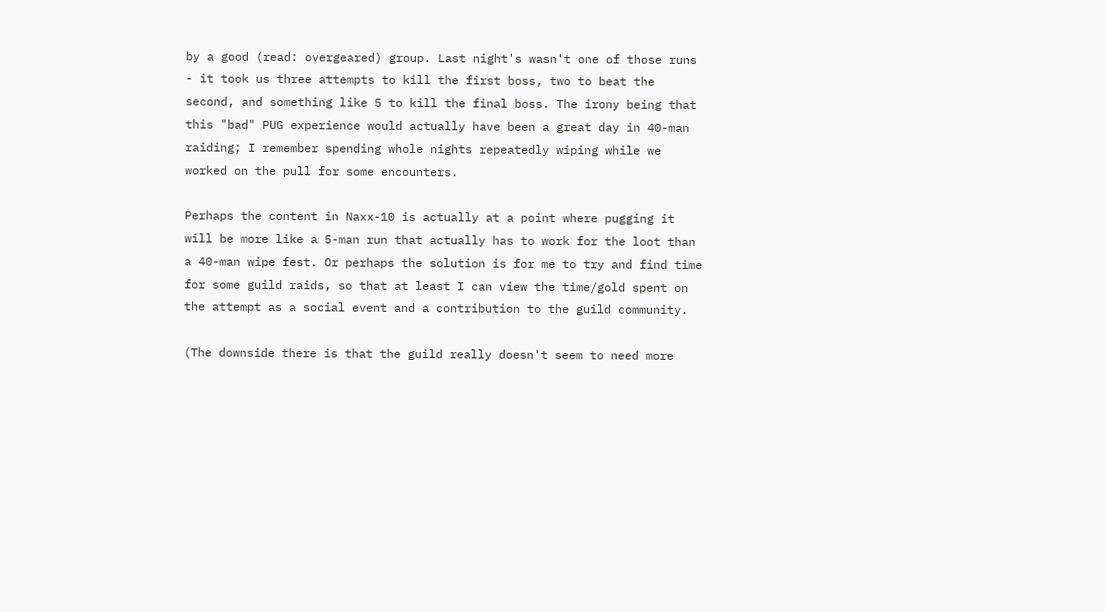by a good (read: overgeared) group. Last night's wasn't one of those runs - it took us three attempts to kill the first boss, two to beat the second, and something like 5 to kill the final boss. The irony being that this "bad" PUG experience would actually have been a great day in 40-man raiding; I remember spending whole nights repeatedly wiping while we worked on the pull for some encounters.

Perhaps the content in Naxx-10 is actually at a point where pugging it will be more like a 5-man run that actually has to work for the loot than a 40-man wipe fest. Or perhaps the solution is for me to try and find time for some guild raids, so that at least I can view the time/gold spent on the attempt as a social event and a contribution to the guild community.

(The downside there is that the guild really doesn't seem to need more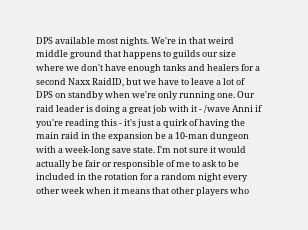DPS available most nights. We're in that weird middle ground that happens to guilds our size where we don't have enough tanks and healers for a second Naxx RaidID, but we have to leave a lot of DPS on standby when we're only running one. Our raid leader is doing a great job with it - /wave Anni if you're reading this - it's just a quirk of having the main raid in the expansion be a 10-man dungeon with a week-long save state. I'm not sure it would actually be fair or responsible of me to ask to be included in the rotation for a random night every other week when it means that other players who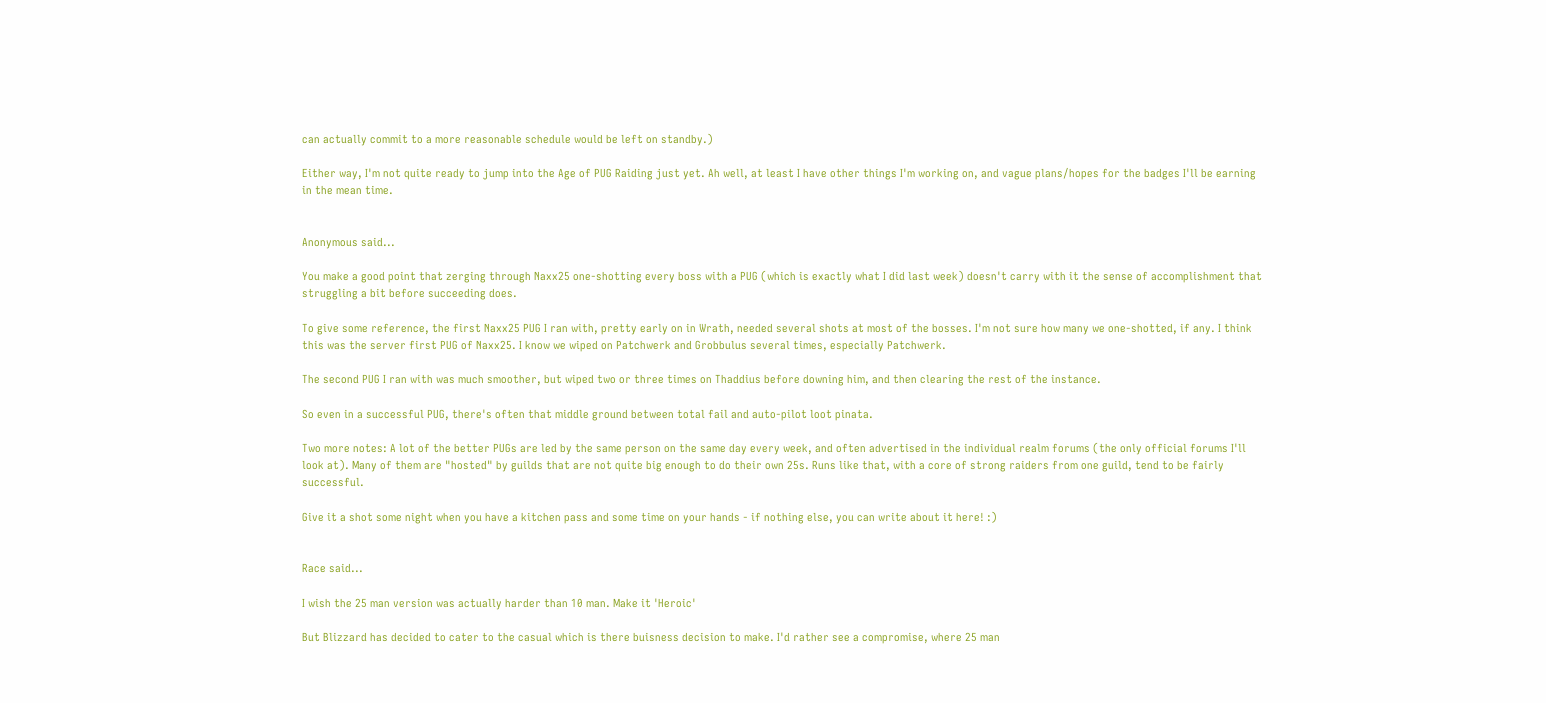can actually commit to a more reasonable schedule would be left on standby.)

Either way, I'm not quite ready to jump into the Age of PUG Raiding just yet. Ah well, at least I have other things I'm working on, and vague plans/hopes for the badges I'll be earning in the mean time.


Anonymous said...

You make a good point that zerging through Naxx25 one-shotting every boss with a PUG (which is exactly what I did last week) doesn't carry with it the sense of accomplishment that struggling a bit before succeeding does.

To give some reference, the first Naxx25 PUG I ran with, pretty early on in Wrath, needed several shots at most of the bosses. I'm not sure how many we one-shotted, if any. I think this was the server first PUG of Naxx25. I know we wiped on Patchwerk and Grobbulus several times, especially Patchwerk.

The second PUG I ran with was much smoother, but wiped two or three times on Thaddius before downing him, and then clearing the rest of the instance.

So even in a successful PUG, there's often that middle ground between total fail and auto-pilot loot pinata.

Two more notes: A lot of the better PUGs are led by the same person on the same day every week, and often advertised in the individual realm forums (the only official forums I'll look at). Many of them are "hosted" by guilds that are not quite big enough to do their own 25s. Runs like that, with a core of strong raiders from one guild, tend to be fairly successful.

Give it a shot some night when you have a kitchen pass and some time on your hands - if nothing else, you can write about it here! :)


Race said...

I wish the 25 man version was actually harder than 10 man. Make it 'Heroic'

But Blizzard has decided to cater to the casual which is there buisness decision to make. I'd rather see a compromise, where 25 man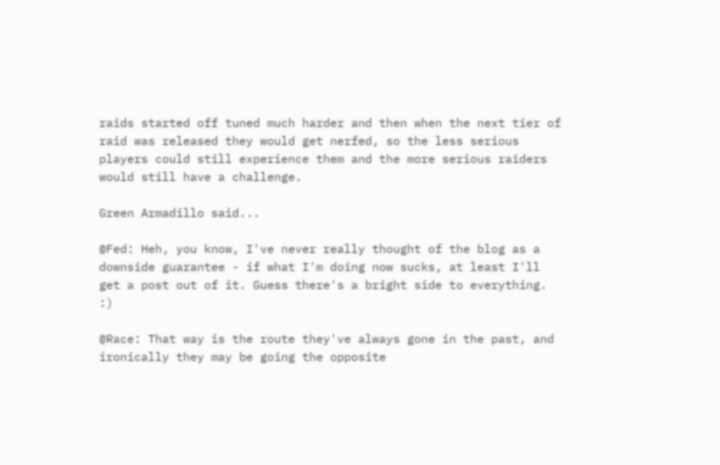raids started off tuned much harder and then when the next tier of raid was released they would get nerfed, so the less serious players could still experience them and the more serious raiders would still have a challenge.

Green Armadillo said...

@Fed: Heh, you know, I've never really thought of the blog as a downside guarantee - if what I'm doing now sucks, at least I'll get a post out of it. Guess there's a bright side to everything. :)

@Race: That way is the route they've always gone in the past, and ironically they may be going the opposite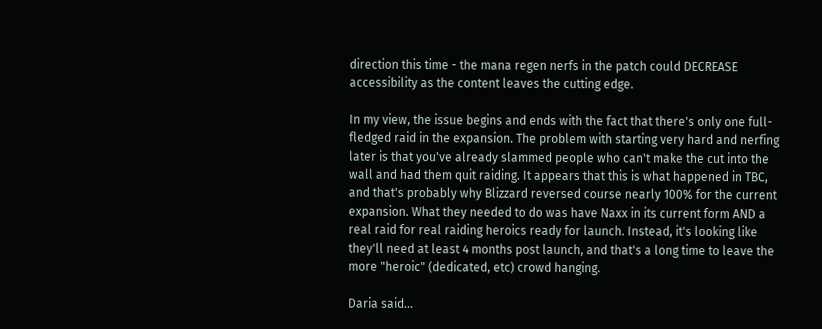direction this time - the mana regen nerfs in the patch could DECREASE accessibility as the content leaves the cutting edge.

In my view, the issue begins and ends with the fact that there's only one full-fledged raid in the expansion. The problem with starting very hard and nerfing later is that you've already slammed people who can't make the cut into the wall and had them quit raiding. It appears that this is what happened in TBC, and that's probably why Blizzard reversed course nearly 100% for the current expansion. What they needed to do was have Naxx in its current form AND a real raid for real raiding heroics ready for launch. Instead, it's looking like they'll need at least 4 months post launch, and that's a long time to leave the more "heroic" (dedicated, etc) crowd hanging.

Daria said...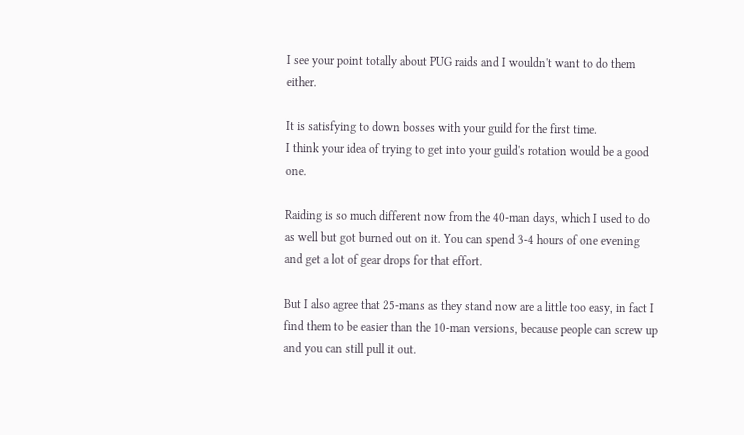I see your point totally about PUG raids and I wouldn't want to do them either.

It is satisfying to down bosses with your guild for the first time.
I think your idea of trying to get into your guild's rotation would be a good one.

Raiding is so much different now from the 40-man days, which I used to do as well but got burned out on it. You can spend 3-4 hours of one evening and get a lot of gear drops for that effort.

But I also agree that 25-mans as they stand now are a little too easy, in fact I find them to be easier than the 10-man versions, because people can screw up and you can still pull it out.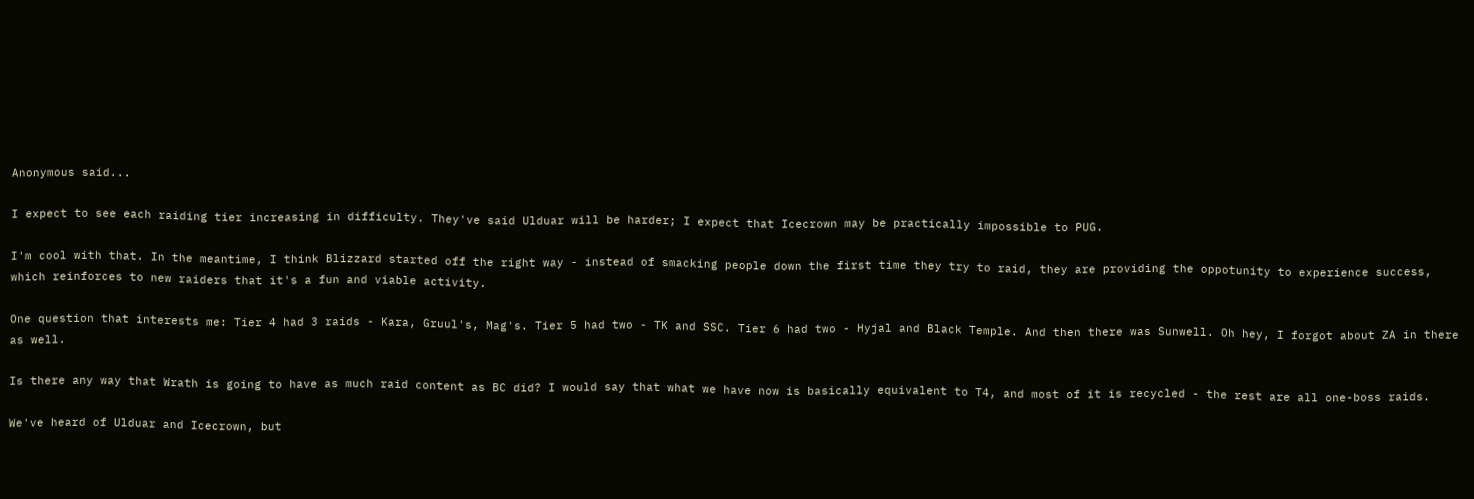Anonymous said...

I expect to see each raiding tier increasing in difficulty. They've said Ulduar will be harder; I expect that Icecrown may be practically impossible to PUG.

I'm cool with that. In the meantime, I think Blizzard started off the right way - instead of smacking people down the first time they try to raid, they are providing the oppotunity to experience success, which reinforces to new raiders that it's a fun and viable activity.

One question that interests me: Tier 4 had 3 raids - Kara, Gruul's, Mag's. Tier 5 had two - TK and SSC. Tier 6 had two - Hyjal and Black Temple. And then there was Sunwell. Oh hey, I forgot about ZA in there as well.

Is there any way that Wrath is going to have as much raid content as BC did? I would say that what we have now is basically equivalent to T4, and most of it is recycled - the rest are all one-boss raids.

We've heard of Ulduar and Icecrown, but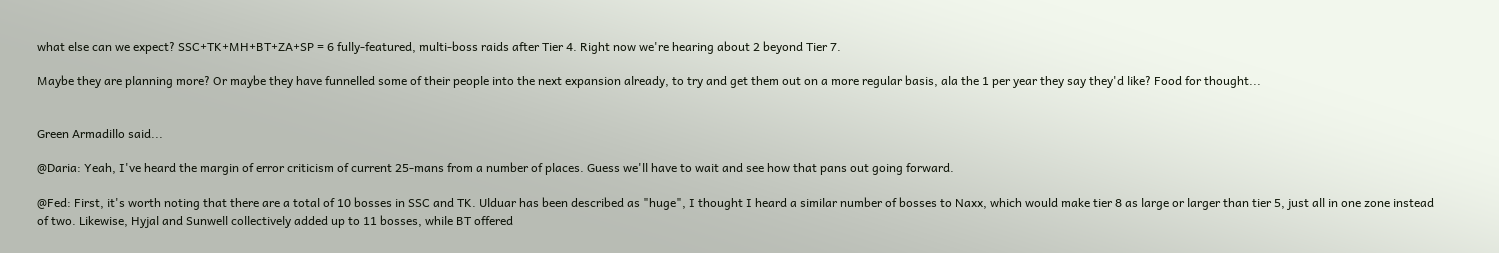what else can we expect? SSC+TK+MH+BT+ZA+SP = 6 fully-featured, multi-boss raids after Tier 4. Right now we're hearing about 2 beyond Tier 7.

Maybe they are planning more? Or maybe they have funnelled some of their people into the next expansion already, to try and get them out on a more regular basis, ala the 1 per year they say they'd like? Food for thought...


Green Armadillo said...

@Daria: Yeah, I've heard the margin of error criticism of current 25-mans from a number of places. Guess we'll have to wait and see how that pans out going forward.

@Fed: First, it's worth noting that there are a total of 10 bosses in SSC and TK. Ulduar has been described as "huge", I thought I heard a similar number of bosses to Naxx, which would make tier 8 as large or larger than tier 5, just all in one zone instead of two. Likewise, Hyjal and Sunwell collectively added up to 11 bosses, while BT offered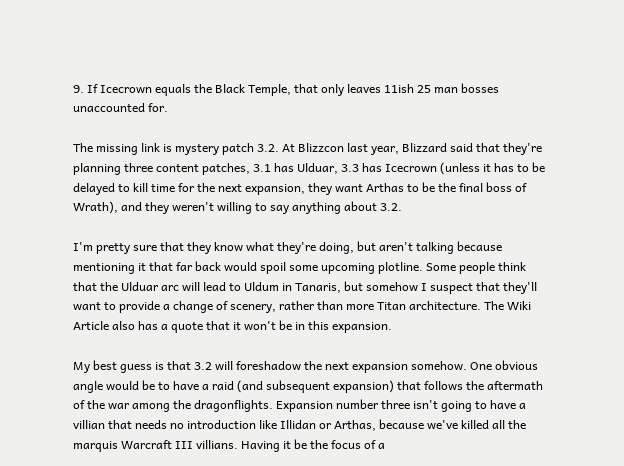9. If Icecrown equals the Black Temple, that only leaves 11ish 25 man bosses unaccounted for.

The missing link is mystery patch 3.2. At Blizzcon last year, Blizzard said that they're planning three content patches, 3.1 has Ulduar, 3.3 has Icecrown (unless it has to be delayed to kill time for the next expansion, they want Arthas to be the final boss of Wrath), and they weren't willing to say anything about 3.2.

I'm pretty sure that they know what they're doing, but aren't talking because mentioning it that far back would spoil some upcoming plotline. Some people think that the Ulduar arc will lead to Uldum in Tanaris, but somehow I suspect that they'll want to provide a change of scenery, rather than more Titan architecture. The Wiki Article also has a quote that it won't be in this expansion.

My best guess is that 3.2 will foreshadow the next expansion somehow. One obvious angle would be to have a raid (and subsequent expansion) that follows the aftermath of the war among the dragonflights. Expansion number three isn't going to have a villian that needs no introduction like Illidan or Arthas, because we've killed all the marquis Warcraft III villians. Having it be the focus of a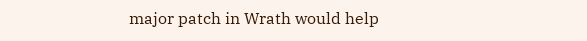major patch in Wrath would help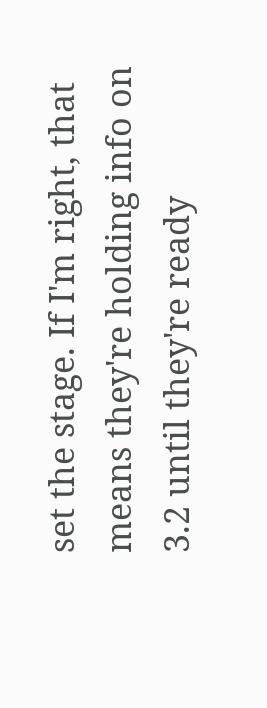set the stage. If I'm right, that means they're holding info on 3.2 until they're ready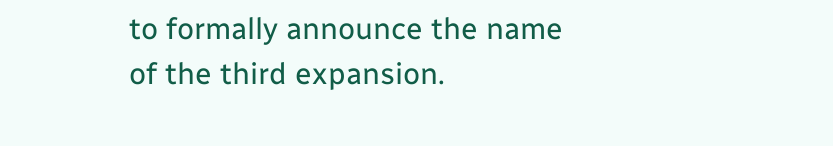to formally announce the name of the third expansion.